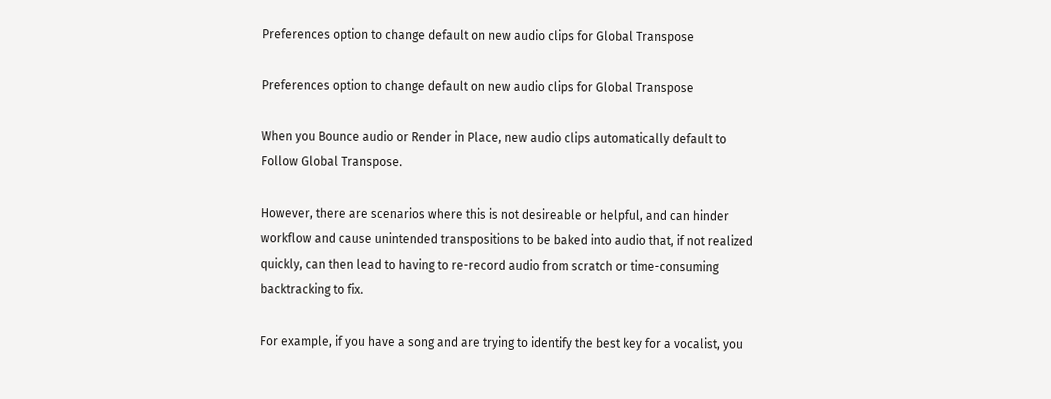Preferences option to change default on new audio clips for Global Transpose

Preferences option to change default on new audio clips for Global Transpose

When you Bounce audio or Render in Place, new audio clips automatically default to Follow Global Transpose.

However, there are scenarios where this is not desireable or helpful, and can hinder workflow and cause unintended transpositions to be baked into audio that, if not realized quickly, can then lead to having to re-record audio from scratch or time-consuming backtracking to fix.

For example, if you have a song and are trying to identify the best key for a vocalist, you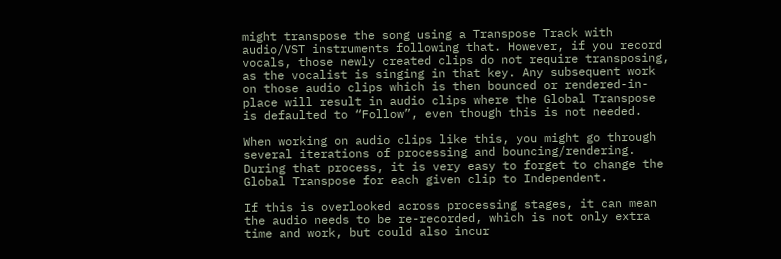might transpose the song using a Transpose Track with audio/VST instruments following that. However, if you record vocals, those newly created clips do not require transposing, as the vocalist is singing in that key. Any subsequent work on those audio clips which is then bounced or rendered-in-place will result in audio clips where the Global Transpose is defaulted to “Follow”, even though this is not needed.

When working on audio clips like this, you might go through several iterations of processing and bouncing/rendering. During that process, it is very easy to forget to change the Global Transpose for each given clip to Independent.

If this is overlooked across processing stages, it can mean the audio needs to be re-recorded, which is not only extra time and work, but could also incur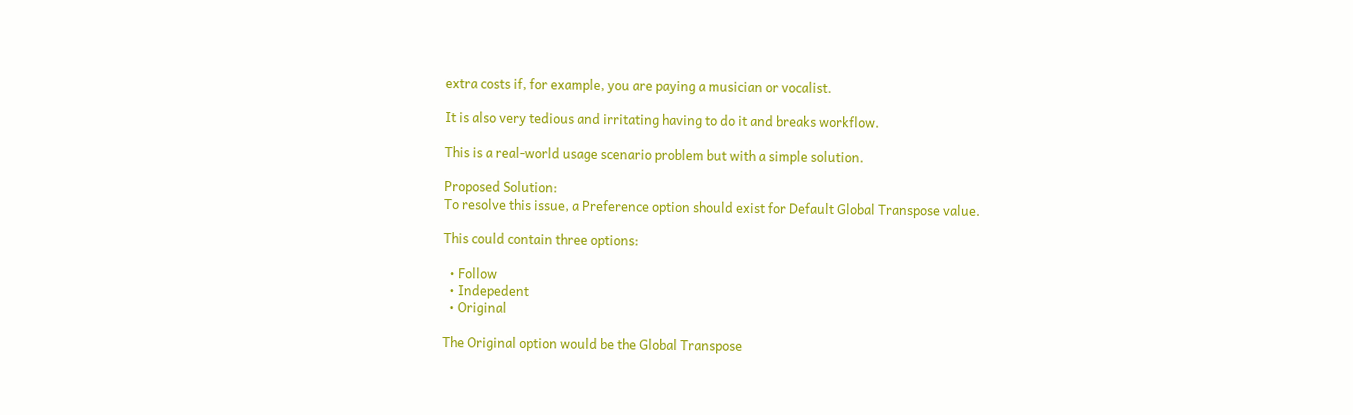extra costs if, for example, you are paying a musician or vocalist.

It is also very tedious and irritating having to do it and breaks workflow.

This is a real-world usage scenario problem but with a simple solution.

Proposed Solution:
To resolve this issue, a Preference option should exist for Default Global Transpose value.

This could contain three options:

  • Follow
  • Indepedent
  • Original

The Original option would be the Global Transpose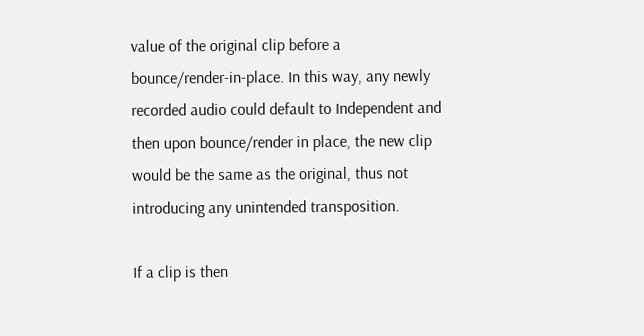value of the original clip before a bounce/render-in-place. In this way, any newly recorded audio could default to Independent and then upon bounce/render in place, the new clip would be the same as the original, thus not introducing any unintended transposition.

If a clip is then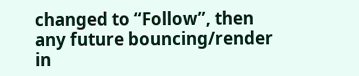changed to “Follow”, then any future bouncing/render in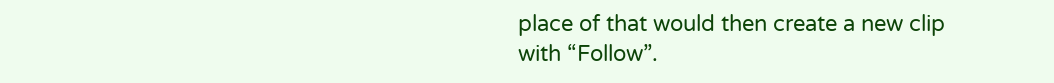place of that would then create a new clip with “Follow”.